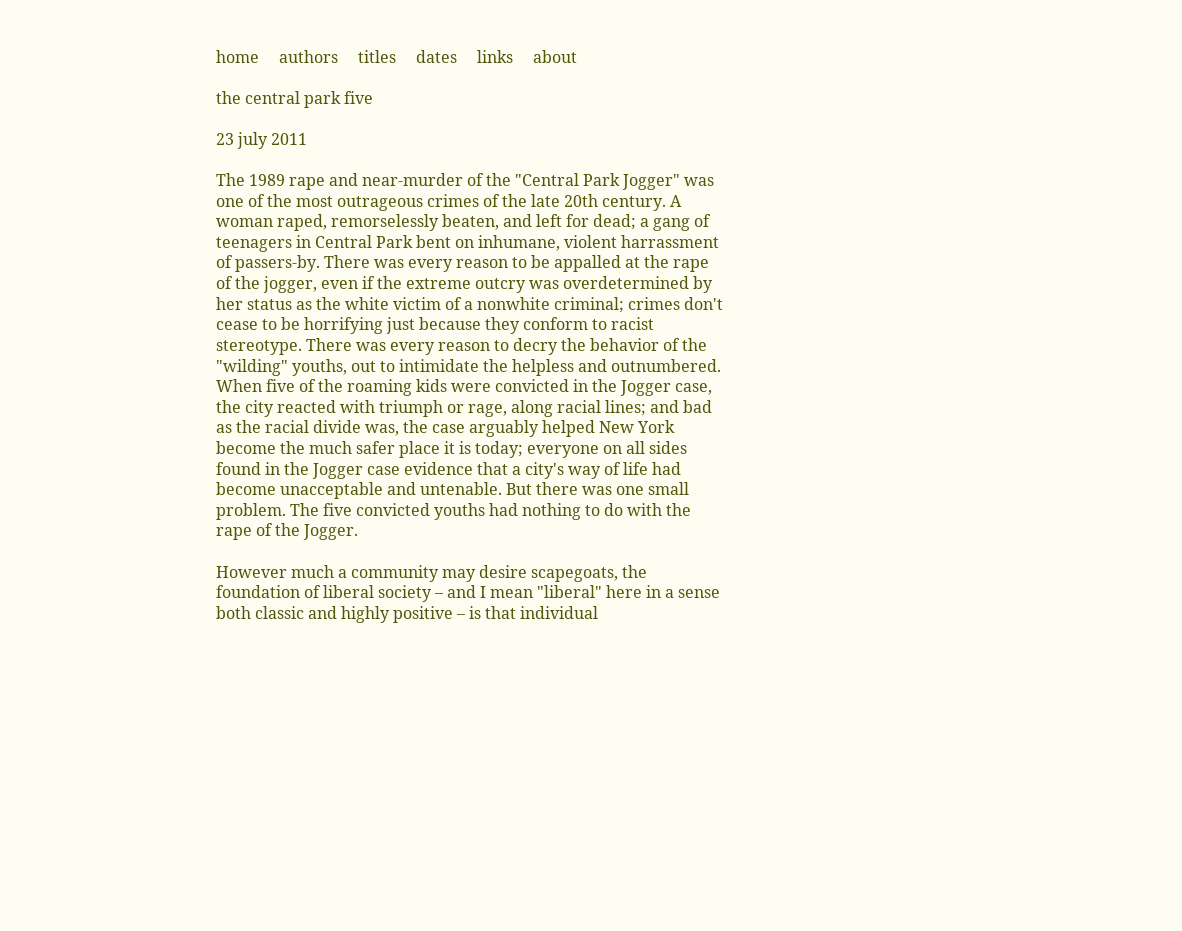home     authors     titles     dates     links     about

the central park five

23 july 2011

The 1989 rape and near-murder of the "Central Park Jogger" was one of the most outrageous crimes of the late 20th century. A woman raped, remorselessly beaten, and left for dead; a gang of teenagers in Central Park bent on inhumane, violent harrassment of passers-by. There was every reason to be appalled at the rape of the jogger, even if the extreme outcry was overdetermined by her status as the white victim of a nonwhite criminal; crimes don't cease to be horrifying just because they conform to racist stereotype. There was every reason to decry the behavior of the "wilding" youths, out to intimidate the helpless and outnumbered. When five of the roaming kids were convicted in the Jogger case, the city reacted with triumph or rage, along racial lines; and bad as the racial divide was, the case arguably helped New York become the much safer place it is today; everyone on all sides found in the Jogger case evidence that a city's way of life had become unacceptable and untenable. But there was one small problem. The five convicted youths had nothing to do with the rape of the Jogger.

However much a community may desire scapegoats, the foundation of liberal society – and I mean "liberal" here in a sense both classic and highly positive – is that individual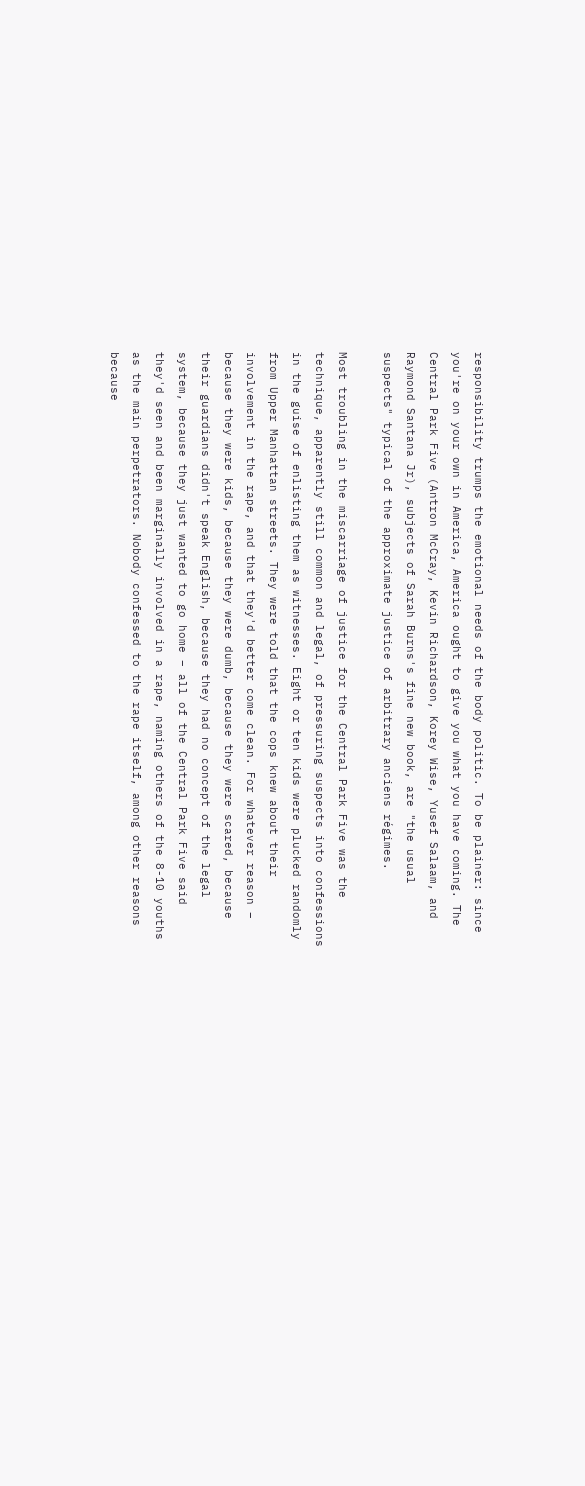responsibility trumps the emotional needs of the body politic. To be plainer: since you're on your own in America, America ought to give you what you have coming. The Central Park Five (Antron McCray, Kevin Richardson, Korey Wise, Yusef Salaam, and Raymond Santana Jr), subjects of Sarah Burns's fine new book, are "the usual suspects" typical of the approximate justice of arbitrary anciens régimes.

Most troubling in the miscarriage of justice for the Central Park Five was the technique, apparently still common and legal, of pressuring suspects into confessions in the guise of enlisting them as witnesses. Eight or ten kids were plucked randomly from Upper Manhattan streets. They were told that the cops knew about their involvement in the rape, and that they'd better come clean. For whatever reason – because they were kids, because they were dumb, because they were scared, because their guardians didn't speak English, because they had no concept of the legal system, because they just wanted to go home – all of the Central Park Five said they'd seen and been marginally involved in a rape, naming others of the 8-10 youths as the main perpetrators. Nobody confessed to the rape itself, among other reasons because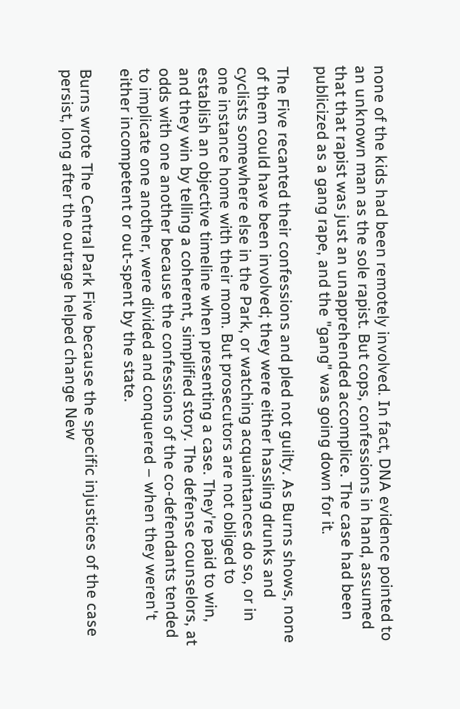none of the kids had been remotely involved. In fact, DNA evidence pointed to an unknown man as the sole rapist. But cops, confessions in hand, assumed that that rapist was just an unapprehended accomplice. The case had been publicized as a gang rape, and the "gang" was going down for it.

The Five recanted their confessions and pled not guilty. As Burns shows, none of them could have been involved; they were either hassling drunks and cyclists somewhere else in the Park, or watching acquaintances do so, or in one instance home with their mom. But prosecutors are not obliged to establish an objective timeline when presenting a case. They're paid to win, and they win by telling a coherent, simplified story. The defense counselors, at odds with one another because the confessions of the co-defendants tended to implicate one another, were divided and conquered – when they weren't either incompetent or out-spent by the state.

Burns wrote The Central Park Five because the specific injustices of the case persist, long after the outrage helped change New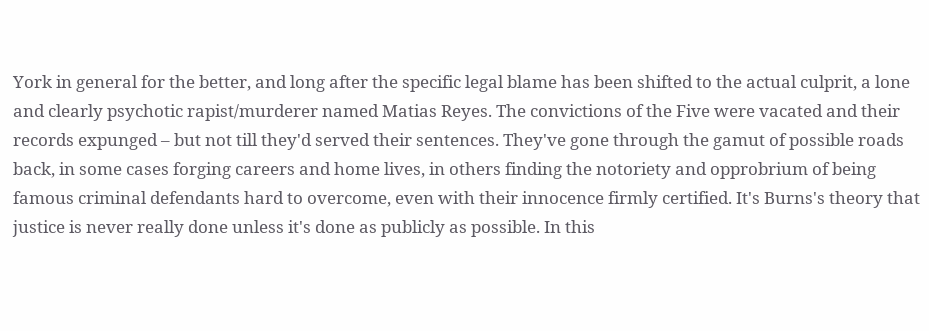York in general for the better, and long after the specific legal blame has been shifted to the actual culprit, a lone and clearly psychotic rapist/murderer named Matias Reyes. The convictions of the Five were vacated and their records expunged – but not till they'd served their sentences. They've gone through the gamut of possible roads back, in some cases forging careers and home lives, in others finding the notoriety and opprobrium of being famous criminal defendants hard to overcome, even with their innocence firmly certified. It's Burns's theory that justice is never really done unless it's done as publicly as possible. In this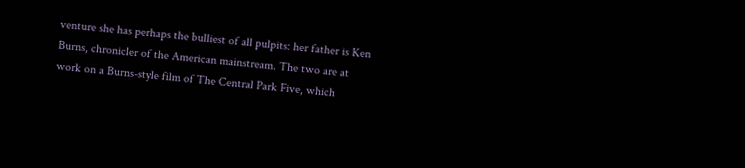venture she has perhaps the bulliest of all pulpits: her father is Ken Burns, chronicler of the American mainstream. The two are at work on a Burns-style film of The Central Park Five, which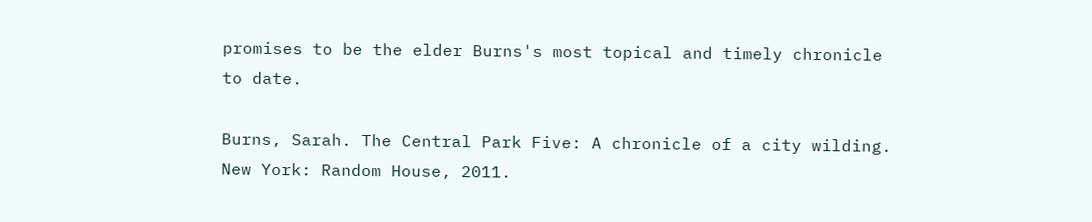promises to be the elder Burns's most topical and timely chronicle to date.

Burns, Sarah. The Central Park Five: A chronicle of a city wilding. New York: Random House, 2011.